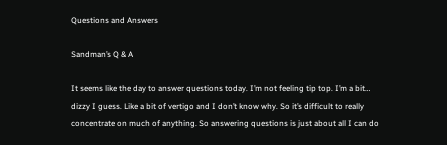Questions and Answers

Sandman’s Q & A

It seems like the day to answer questions today. I’m not feeling tip top. I’m a bit… dizzy I guess. Like a bit of vertigo and I don’t know why. So it’s difficult to really concentrate on much of anything. So answering questions is just about all I can do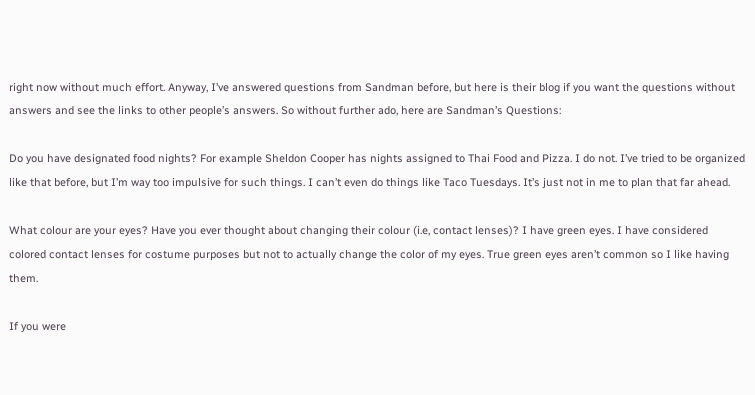right now without much effort. Anyway, I’ve answered questions from Sandman before, but here is their blog if you want the questions without answers and see the links to other people’s answers. So without further ado, here are Sandman’s Questions:

Do you have designated food nights? For example Sheldon Cooper has nights assigned to Thai Food and Pizza. I do not. I’ve tried to be organized like that before, but I’m way too impulsive for such things. I can’t even do things like Taco Tuesdays. It’s just not in me to plan that far ahead.

What colour are your eyes? Have you ever thought about changing their colour (i.e, contact lenses)? I have green eyes. I have considered colored contact lenses for costume purposes but not to actually change the color of my eyes. True green eyes aren’t common so I like having them.

If you were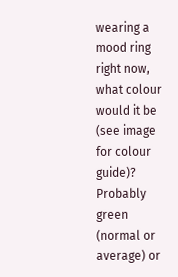wearing a mood ring right now, what colour would it be (see image for colour guide)? Probably green (normal or average) or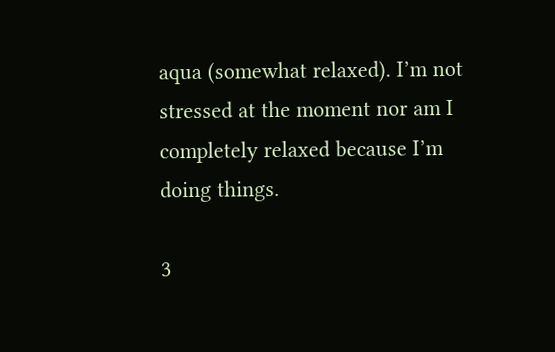aqua (somewhat relaxed). I’m not stressed at the moment nor am I completely relaxed because I’m doing things.

3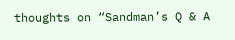thoughts on “Sandman’s Q & A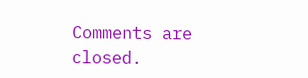Comments are closed.